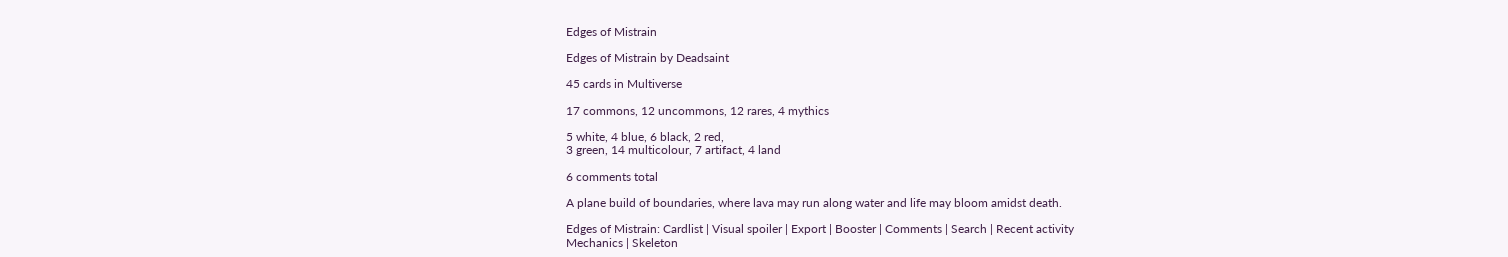Edges of Mistrain

Edges of Mistrain by Deadsaint

45 cards in Multiverse

17 commons, 12 uncommons, 12 rares, 4 mythics

5 white, 4 blue, 6 black, 2 red,
3 green, 14 multicolour, 7 artifact, 4 land

6 comments total

A plane build of boundaries, where lava may run along water and life may bloom amidst death.

Edges of Mistrain: Cardlist | Visual spoiler | Export | Booster | Comments | Search | Recent activity
Mechanics | Skeleton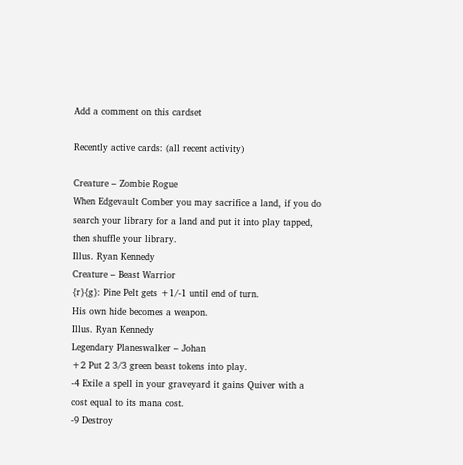Add a comment on this cardset

Recently active cards: (all recent activity)

Creature – Zombie Rogue
When Edgevault Comber you may sacrifice a land, if you do search your library for a land and put it into play tapped, then shuffle your library.
Illus. Ryan Kennedy
Creature – Beast Warrior
{r}{g}: Pine Pelt gets +1/-1 until end of turn.
His own hide becomes a weapon.
Illus. Ryan Kennedy
Legendary Planeswalker – Johan
+2 Put 2 3/3 green beast tokens into play.
-4 Exile a spell in your graveyard it gains Quiver with a cost equal to its mana cost.
-9 Destroy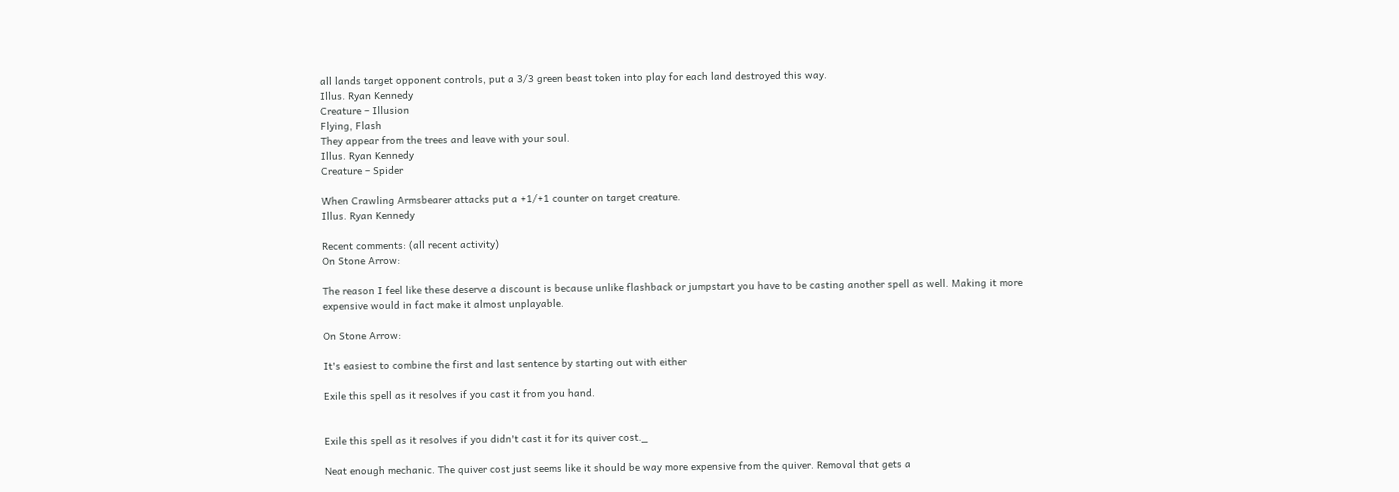all lands target opponent controls, put a 3/3 green beast token into play for each land destroyed this way.
Illus. Ryan Kennedy
Creature – Illusion
Flying, Flash
They appear from the trees and leave with your soul.
Illus. Ryan Kennedy
Creature – Spider

When Crawling Armsbearer attacks put a +1/+1 counter on target creature.
Illus. Ryan Kennedy

Recent comments: (all recent activity)
On Stone Arrow:

The reason I feel like these deserve a discount is because unlike flashback or jumpstart you have to be casting another spell as well. Making it more expensive would in fact make it almost unplayable.

On Stone Arrow:

It's easiest to combine the first and last sentence by starting out with either

Exile this spell as it resolves if you cast it from you hand.


Exile this spell as it resolves if you didn't cast it for its quiver cost._

Neat enough mechanic. The quiver cost just seems like it should be way more expensive from the quiver. Removal that gets a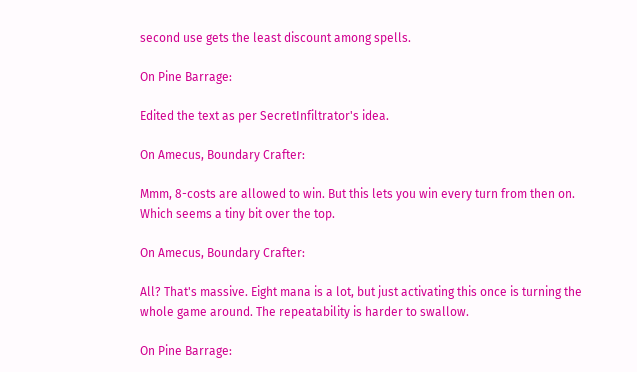second use gets the least discount among spells.

On Pine Barrage:

Edited the text as per SecretInfiltrator's idea.

On Amecus, Boundary Crafter:

Mmm, 8-costs are allowed to win. But this lets you win every turn from then on. Which seems a tiny bit over the top.

On Amecus, Boundary Crafter:

All? That's massive. Eight mana is a lot, but just activating this once is turning the whole game around. The repeatability is harder to swallow.

On Pine Barrage: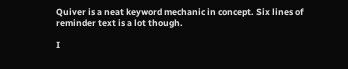Quiver is a neat keyword mechanic in concept. Six lines of reminder text is a lot though.

I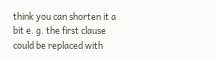think you can shorten it a bit e. g. the first clause could be replaced with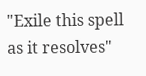"Exile this spell as it resolves"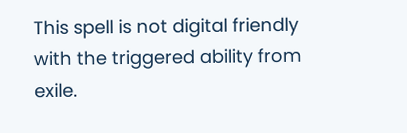This spell is not digital friendly with the triggered ability from exile.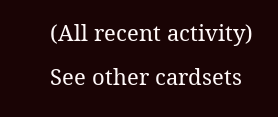(All recent activity)
See other cardsets